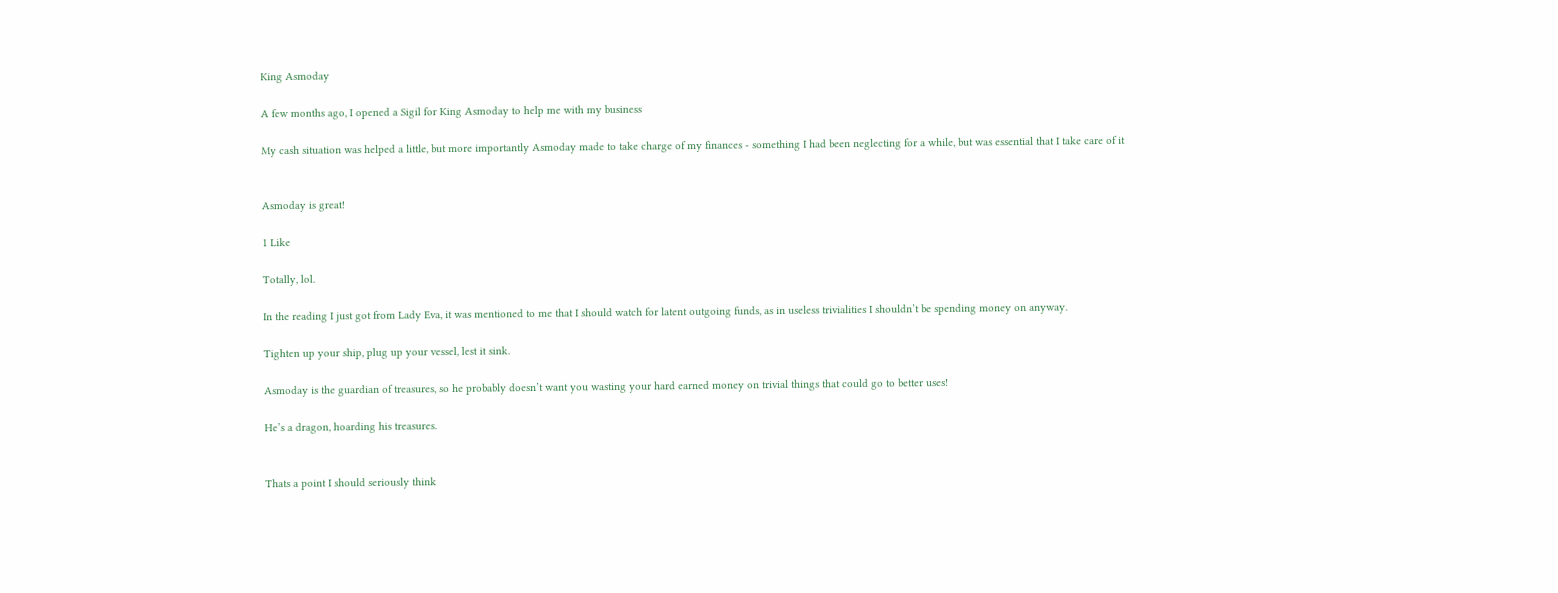King Asmoday

A few months ago, I opened a Sigil for King Asmoday to help me with my business

My cash situation was helped a little, but more importantly Asmoday made to take charge of my finances - something I had been neglecting for a while, but was essential that I take care of it


Asmoday is great!

1 Like

Totally, lol.

In the reading I just got from Lady Eva, it was mentioned to me that I should watch for latent outgoing funds, as in useless trivialities I shouldn’t be spending money on anyway.

Tighten up your ship, plug up your vessel, lest it sink.

Asmoday is the guardian of treasures, so he probably doesn’t want you wasting your hard earned money on trivial things that could go to better uses!

He’s a dragon, hoarding his treasures.


Thats a point I should seriously think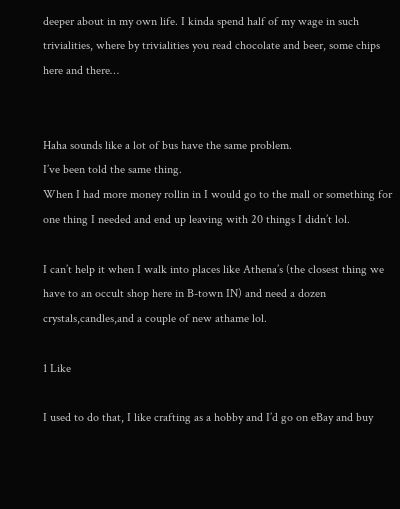deeper about in my own life. I kinda spend half of my wage in such trivialities, where by trivialities you read chocolate and beer, some chips here and there…


Haha sounds like a lot of bus have the same problem.
I’ve been told the same thing.
When I had more money rollin in I would go to the mall or something for one thing I needed and end up leaving with 20 things I didn’t lol.

I can’t help it when I walk into places like Athena’s (the closest thing we have to an occult shop here in B-town IN) and need a dozen crystals,candles,and a couple of new athame lol.

1 Like

I used to do that, I like crafting as a hobby and I’d go on eBay and buy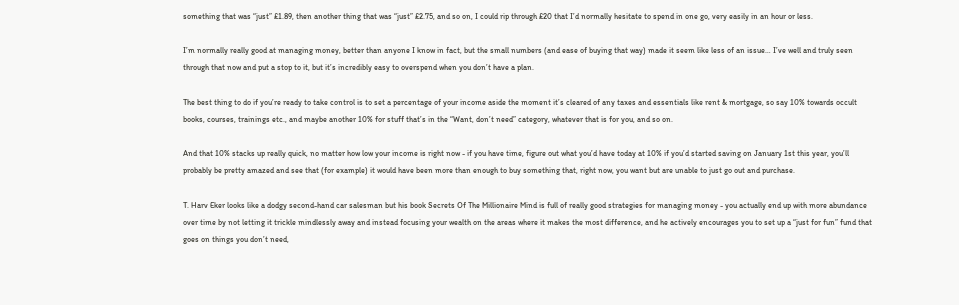something that was “just” £1.89, then another thing that was “just” £2.75, and so on, I could rip through £20 that I’d normally hesitate to spend in one go, very easily in an hour or less.

I’m normally really good at managing money, better than anyone I know in fact, but the small numbers (and ease of buying that way) made it seem like less of an issue… I’ve well and truly seen through that now and put a stop to it, but it’s incredibly easy to overspend when you don’t have a plan.

The best thing to do if you’re ready to take control is to set a percentage of your income aside the moment it’s cleared of any taxes and essentials like rent & mortgage, so say 10% towards occult books, courses, trainings etc., and maybe another 10% for stuff that’s in the “Want, don’t need” category, whatever that is for you, and so on.

And that 10% stacks up really quick, no matter how low your income is right now - if you have time, figure out what you’d have today at 10% if you’d started saving on January 1st this year, you’ll probably be pretty amazed and see that (for example) it would have been more than enough to buy something that, right now, you want but are unable to just go out and purchase.

T. Harv Eker looks like a dodgy second-hand car salesman but his book Secrets Of The Millionaire Mind is full of really good strategies for managing money - you actually end up with more abundance over time by not letting it trickle mindlessly away and instead focusing your wealth on the areas where it makes the most difference, and he actively encourages you to set up a “just for fun” fund that goes on things you don’t need,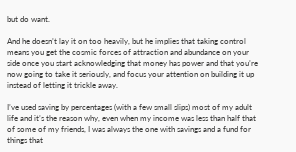but do want.

And he doesn’t lay it on too heavily, but he implies that taking control means you get the cosmic forces of attraction and abundance on your side once you start acknowledging that money has power and that you’re now going to take it seriously, and focus your attention on building it up instead of letting it trickle away.

I’ve used saving by percentages (with a few small slips) most of my adult life and it’s the reason why, even when my income was less than half that of some of my friends, I was always the one with savings and a fund for things that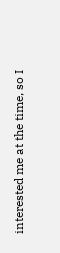interested me at the time, so I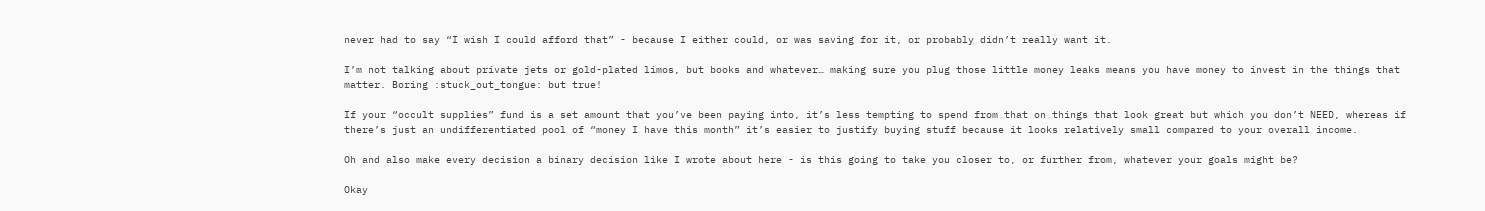never had to say “I wish I could afford that” - because I either could, or was saving for it, or probably didn’t really want it.

I’m not talking about private jets or gold-plated limos, but books and whatever… making sure you plug those little money leaks means you have money to invest in the things that matter. Boring :stuck_out_tongue: but true!

If your “occult supplies” fund is a set amount that you’ve been paying into, it’s less tempting to spend from that on things that look great but which you don’t NEED, whereas if there’s just an undifferentiated pool of “money I have this month” it’s easier to justify buying stuff because it looks relatively small compared to your overall income.

Oh and also make every decision a binary decision like I wrote about here - is this going to take you closer to, or further from, whatever your goals might be?

Okay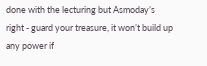done with the lecturing but Asmoday’s right - guard your treasure, it won’t build up any power if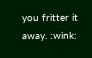you fritter it away. :wink: